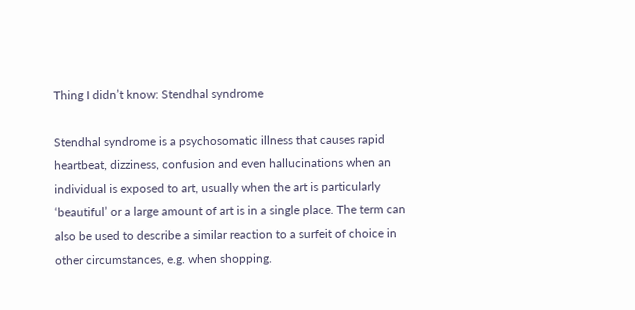Thing I didn’t know: Stendhal syndrome

Stendhal syndrome is a psychosomatic illness that causes rapid heartbeat, dizziness, confusion and even hallucinations when an individual is exposed to art, usually when the art is particularly ‘beautiful’ or a large amount of art is in a single place. The term can also be used to describe a similar reaction to a surfeit of choice in other circumstances, e.g. when shopping.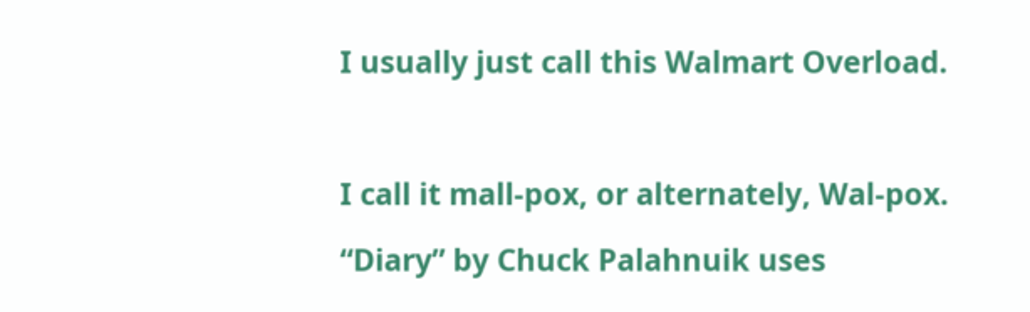I usually just call this Walmart Overload.



I call it mall-pox, or alternately, Wal-pox.

“Diary” by Chuck Palahnuik uses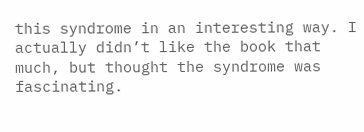this syndrome in an interesting way. I actually didn’t like the book that much, but thought the syndrome was fascinating.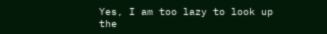Yes, I am too lazy to look up the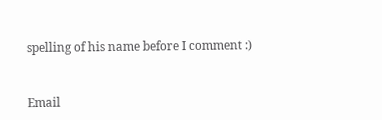spelling of his name before I comment :)


Email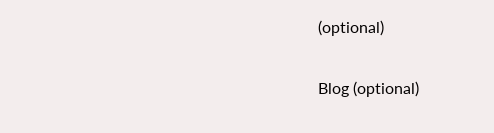(optional)

Blog (optional)